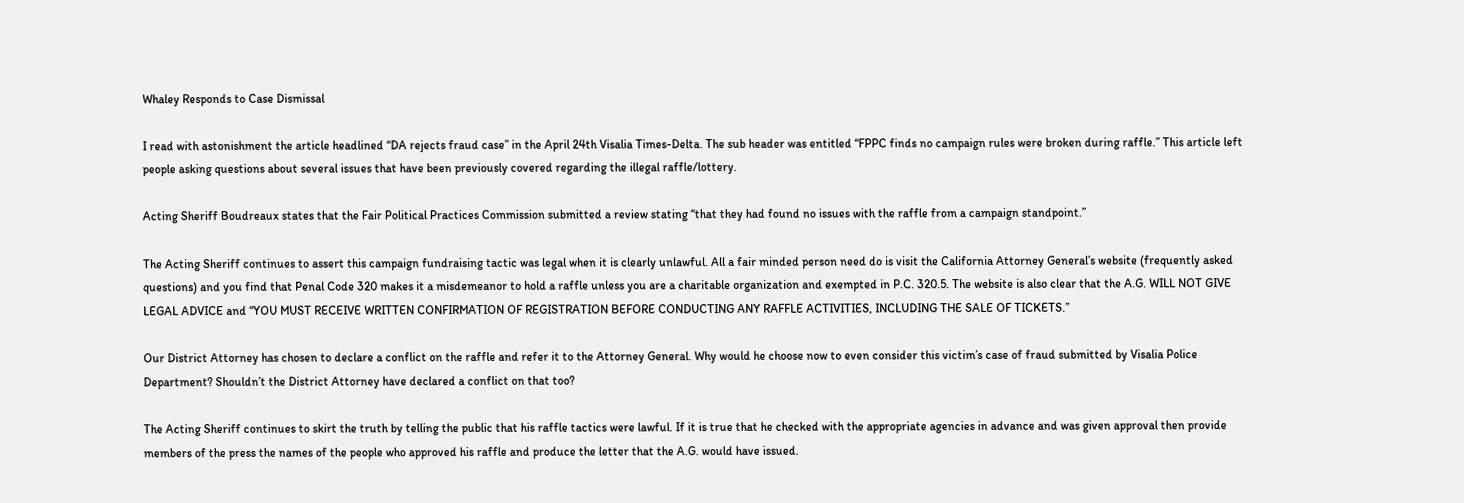Whaley Responds to Case Dismissal

I read with astonishment the article headlined “DA rejects fraud case” in the April 24th Visalia Times-Delta. The sub header was entitled “FPPC finds no campaign rules were broken during raffle.” This article left people asking questions about several issues that have been previously covered regarding the illegal raffle/lottery.

Acting Sheriff Boudreaux states that the Fair Political Practices Commission submitted a review stating “that they had found no issues with the raffle from a campaign standpoint.”

The Acting Sheriff continues to assert this campaign fundraising tactic was legal when it is clearly unlawful. All a fair minded person need do is visit the California Attorney General’s website (frequently asked questions) and you find that Penal Code 320 makes it a misdemeanor to hold a raffle unless you are a charitable organization and exempted in P.C. 320.5. The website is also clear that the A.G. WILL NOT GIVE LEGAL ADVICE and “YOU MUST RECEIVE WRITTEN CONFIRMATION OF REGISTRATION BEFORE CONDUCTING ANY RAFFLE ACTIVITIES, INCLUDING THE SALE OF TICKETS.”

Our District Attorney has chosen to declare a conflict on the raffle and refer it to the Attorney General. Why would he choose now to even consider this victim’s case of fraud submitted by Visalia Police Department? Shouldn’t the District Attorney have declared a conflict on that too?

The Acting Sheriff continues to skirt the truth by telling the public that his raffle tactics were lawful. If it is true that he checked with the appropriate agencies in advance and was given approval then provide members of the press the names of the people who approved his raffle and produce the letter that the A.G. would have issued.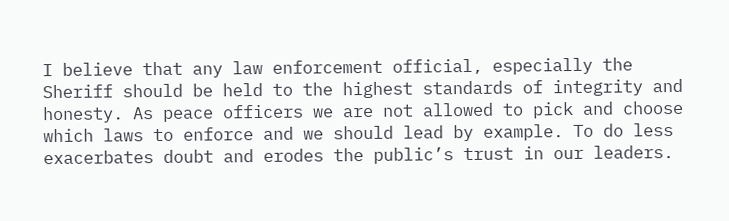I believe that any law enforcement official, especially the Sheriff should be held to the highest standards of integrity and honesty. As peace officers we are not allowed to pick and choose which laws to enforce and we should lead by example. To do less exacerbates doubt and erodes the public’s trust in our leaders.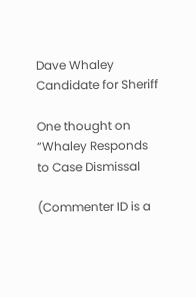Dave Whaley
Candidate for Sheriff

One thought on “Whaley Responds to Case Dismissal

(Commenter ID is a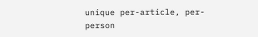unique per-article, per-person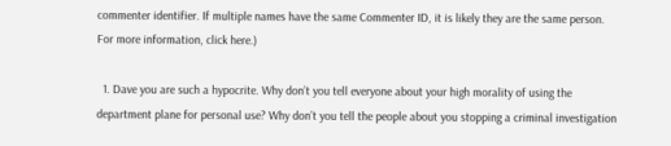commenter identifier. If multiple names have the same Commenter ID, it is likely they are the same person. For more information, click here.)

  1. Dave you are such a hypocrite. Why don’t you tell everyone about your high morality of using the department plane for personal use? Why don’t you tell the people about you stopping a criminal investigation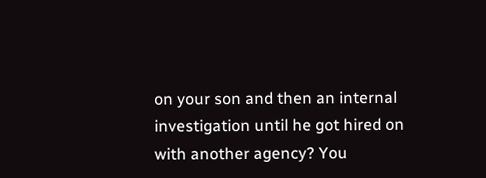on your son and then an internal investigation until he got hired on with another agency? You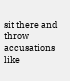sit there and throw accusations like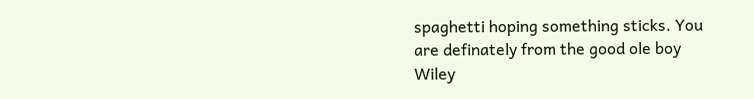spaghetti hoping something sticks. You are definately from the good ole boy Wiley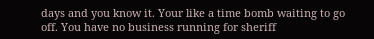days and you know it. Your like a time bomb waiting to go off. You have no business running for sheriff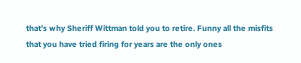that’s why Sheriff Wittman told you to retire. Funny all the misfits that you have tried firing for years are the only ones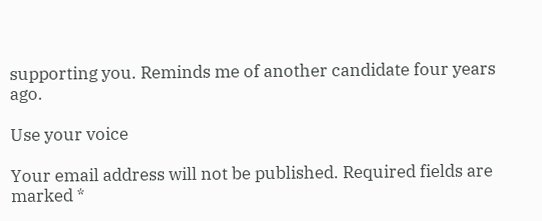supporting you. Reminds me of another candidate four years ago.

Use your voice

Your email address will not be published. Required fields are marked *